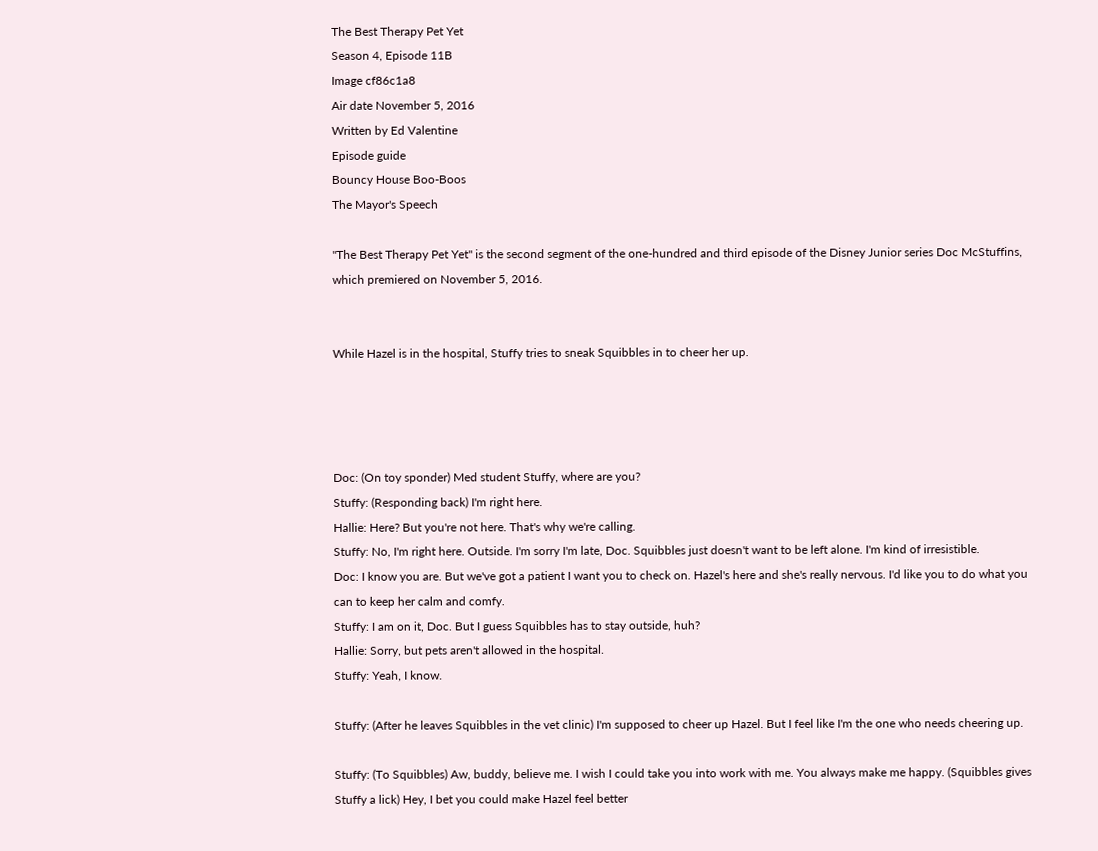The Best Therapy Pet Yet
Season 4, Episode 11B
Image cf86c1a8
Air date November 5, 2016
Written by Ed Valentine
Episode guide
Bouncy House Boo-Boos
The Mayor's Speech

"The Best Therapy Pet Yet" is the second segment of the one-hundred and third episode of the Disney Junior series Doc McStuffins, which premiered on November 5, 2016.


While Hazel is in the hospital, Stuffy tries to sneak Squibbles in to cheer her up.




Doc: (On toy sponder) Med student Stuffy, where are you?
Stuffy: (Responding back) I'm right here.
Hallie: Here? But you're not here. That's why we're calling.
Stuffy: No, I'm right here. Outside. I'm sorry I'm late, Doc. Squibbles just doesn't want to be left alone. I'm kind of irresistible.
Doc: I know you are. But we've got a patient I want you to check on. Hazel's here and she's really nervous. I'd like you to do what you can to keep her calm and comfy.
Stuffy: I am on it, Doc. But I guess Squibbles has to stay outside, huh?
Hallie: Sorry, but pets aren't allowed in the hospital.
Stuffy: Yeah, I know.

Stuffy: (After he leaves Squibbles in the vet clinic) I'm supposed to cheer up Hazel. But I feel like I'm the one who needs cheering up.

Stuffy: (To Squibbles) Aw, buddy, believe me. I wish I could take you into work with me. You always make me happy. (Squibbles gives Stuffy a lick) Hey, I bet you could make Hazel feel better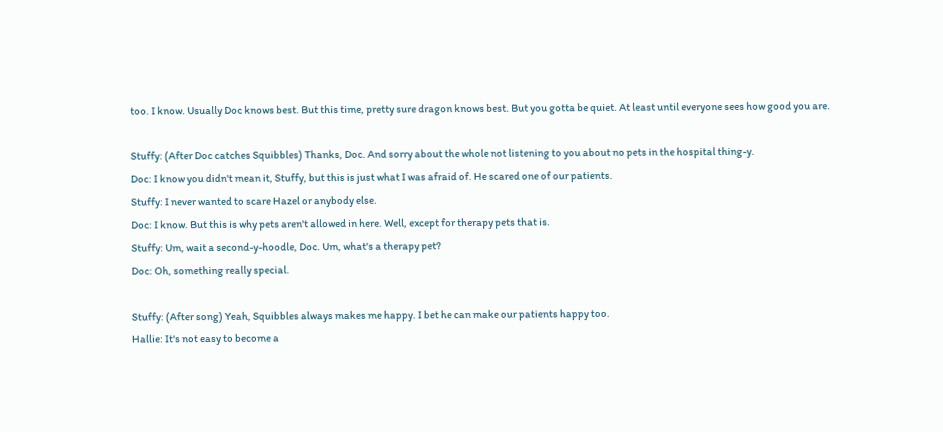too. I know. Usually Doc knows best. But this time, pretty sure dragon knows best. But you gotta be quiet. At least until everyone sees how good you are.

Stuffy: (After Doc catches Squibbles) Thanks, Doc. And sorry about the whole not listening to you about no pets in the hospital thing-y.
Doc: I know you didn't mean it, Stuffy, but this is just what I was afraid of. He scared one of our patients.
Stuffy: I never wanted to scare Hazel or anybody else.
Doc: I know. But this is why pets aren't allowed in here. Well, except for therapy pets that is.
Stuffy: Um, wait a second-y-hoodle, Doc. Um, what's a therapy pet?
Doc: Oh, something really special.

Stuffy: (After song) Yeah, Squibbles always makes me happy. I bet he can make our patients happy too.
Hallie: It's not easy to become a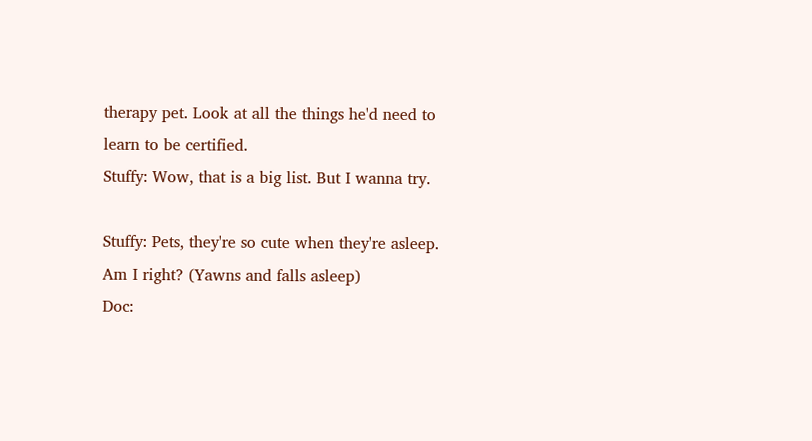therapy pet. Look at all the things he'd need to learn to be certified.
Stuffy: Wow, that is a big list. But I wanna try.

Stuffy: Pets, they're so cute when they're asleep. Am I right? (Yawns and falls asleep)
Doc: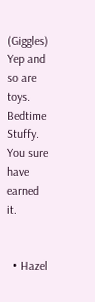(Giggles) Yep and so are toys. Bedtime Stuffy. You sure have earned it.


  • Hazel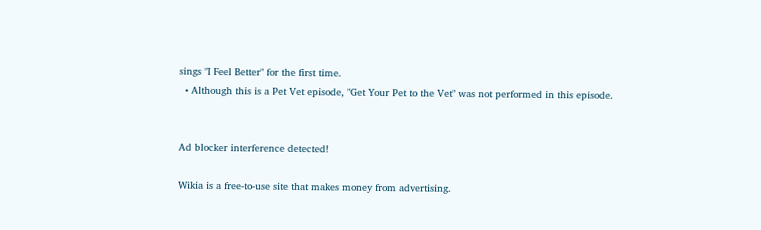sings "I Feel Better" for the first time.
  • Although this is a Pet Vet episode, "Get Your Pet to the Vet" was not performed in this episode.


Ad blocker interference detected!

Wikia is a free-to-use site that makes money from advertising.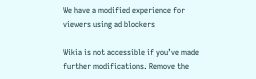We have a modified experience for viewers using ad blockers

Wikia is not accessible if you’ve made further modifications. Remove the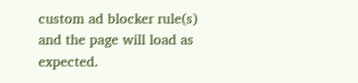custom ad blocker rule(s) and the page will load as expected.